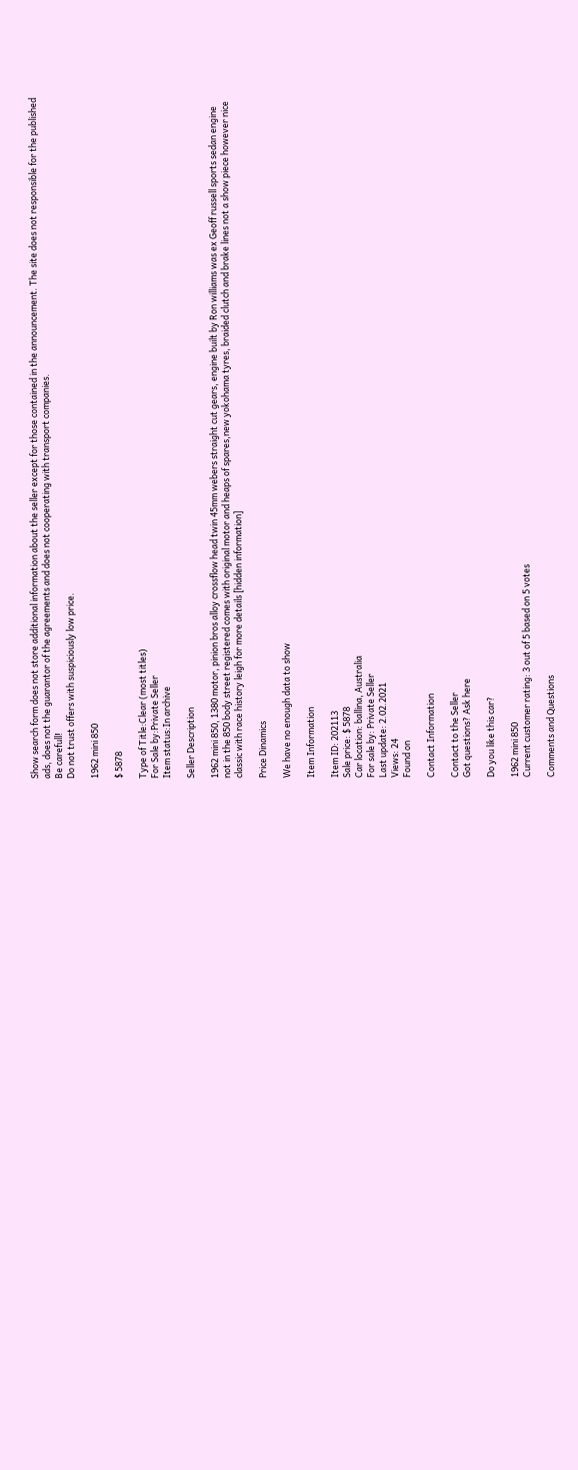Show search form does not store additional information about the seller except for those contained in the announcement. The site does not responsible for the published ads, does not the guarantor of the agreements and does not cooperating with transport companies.
Be carefull!
Do not trust offers with suspiciously low price.

1962 mini 850

$ 5878

Type of Title:Clear (most titles)
For Sale by:Private Seller
Item status:In archive

Seller Description

1962 mini 850, 1380 motor, pinion bros alloy crossflow head twin 45mm webers straight cut gears, engine built by Ron williams was ex Geoff russell sports sedan engine not in the 850 body street registered comes with original motor and heaps of spares,new yokohama tyres, braided clutch and brake lines not a show piece however nice classic with race history leigh for more details [hidden information]

Price Dinamics

We have no enough data to show

Item Information

Item ID: 202113
Sale price: $ 5878
Car location: ballina, Australia
For sale by: Private Seller
Last update: 2.02.2021
Views: 24
Found on

Contact Information

Contact to the Seller
Got questions? Ask here

Do you like this car?

1962 mini 850
Current customer rating: 3 out of 5 based on 5 votes

Comments and Questions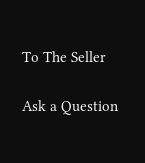To The Seller

Ask a Question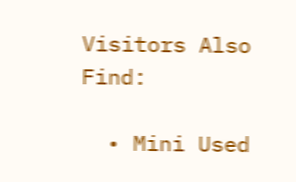Visitors Also Find:

  • Mini Used